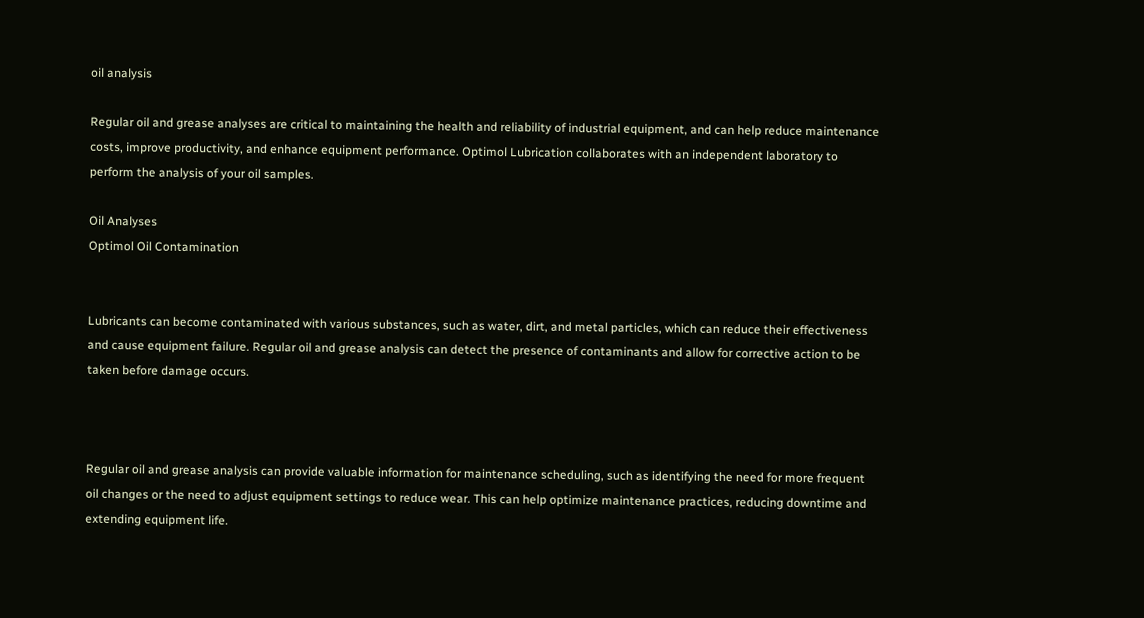oil analysis

Regular oil and grease analyses are critical to maintaining the health and reliability of industrial equipment, and can help reduce maintenance costs, improve productivity, and enhance equipment performance. Optimol Lubrication collaborates with an independent laboratory to perform the analysis of your oil samples.

Oil Analyses
Optimol Oil Contamination


Lubricants can become contaminated with various substances, such as water, dirt, and metal particles, which can reduce their effectiveness and cause equipment failure. Regular oil and grease analysis can detect the presence of contaminants and allow for corrective action to be taken before damage occurs.



Regular oil and grease analysis can provide valuable information for maintenance scheduling, such as identifying the need for more frequent oil changes or the need to adjust equipment settings to reduce wear. This can help optimize maintenance practices, reducing downtime and extending equipment life.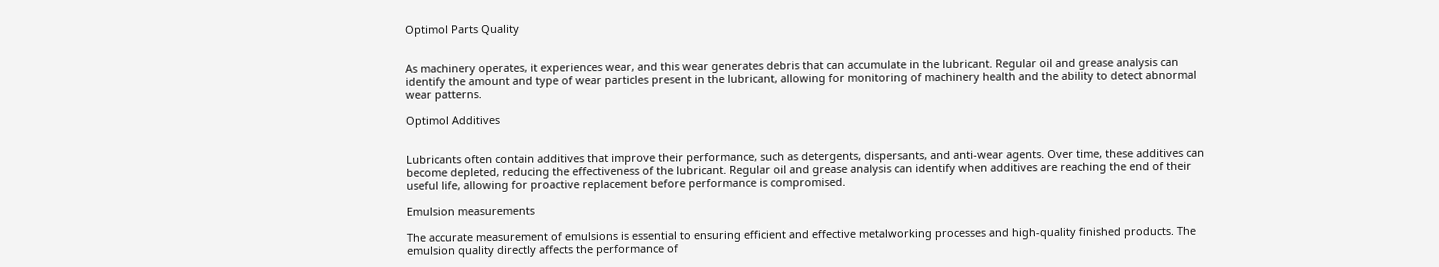Optimol Parts Quality


As machinery operates, it experiences wear, and this wear generates debris that can accumulate in the lubricant. Regular oil and grease analysis can identify the amount and type of wear particles present in the lubricant, allowing for monitoring of machinery health and the ability to detect abnormal wear patterns.

Optimol Additives


Lubricants often contain additives that improve their performance, such as detergents, dispersants, and anti-wear agents. Over time, these additives can become depleted, reducing the effectiveness of the lubricant. Regular oil and grease analysis can identify when additives are reaching the end of their useful life, allowing for proactive replacement before performance is compromised.

Emulsion measurements

The accurate measurement of emulsions is essential to ensuring efficient and effective metalworking processes and high-quality finished products. The emulsion quality directly affects the performance of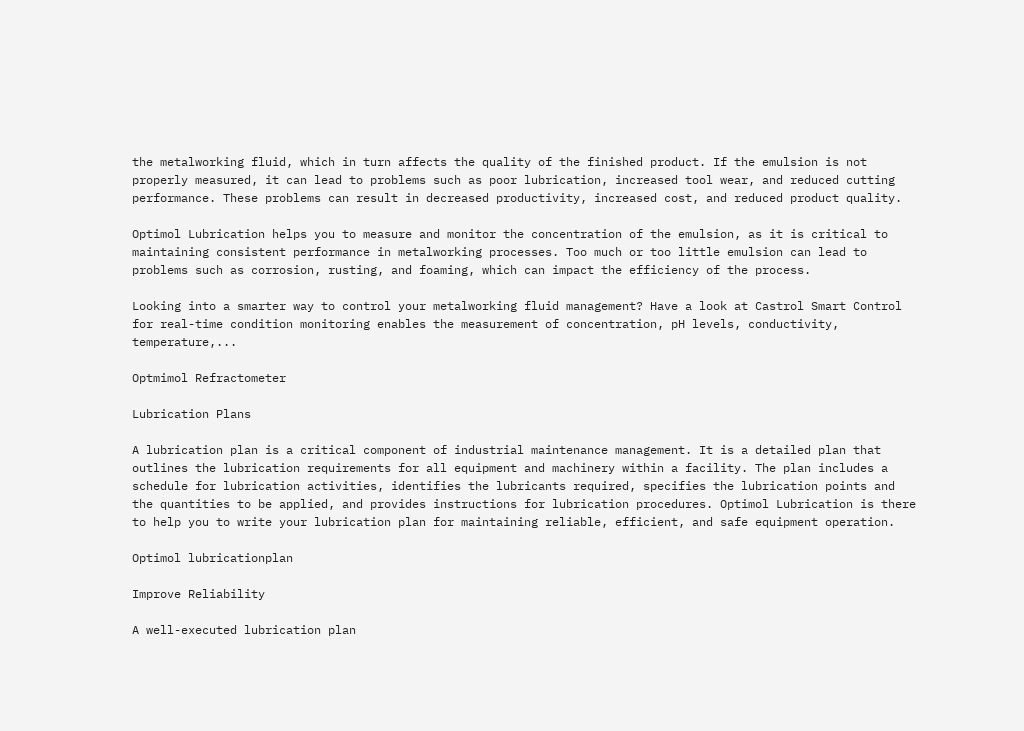the metalworking fluid, which in turn affects the quality of the finished product. If the emulsion is not properly measured, it can lead to problems such as poor lubrication, increased tool wear, and reduced cutting performance. These problems can result in decreased productivity, increased cost, and reduced product quality.

Optimol Lubrication helps you to measure and monitor the concentration of the emulsion, as it is critical to maintaining consistent performance in metalworking processes. Too much or too little emulsion can lead to problems such as corrosion, rusting, and foaming, which can impact the efficiency of the process.

Looking into a smarter way to control your metalworking fluid management? Have a look at Castrol Smart Control for real-time condition monitoring enables the measurement of concentration, pH levels, conductivity, temperature,...

Optmimol Refractometer

Lubrication Plans

A lubrication plan is a critical component of industrial maintenance management. It is a detailed plan that outlines the lubrication requirements for all equipment and machinery within a facility. The plan includes a schedule for lubrication activities, identifies the lubricants required, specifies the lubrication points and the quantities to be applied, and provides instructions for lubrication procedures. Optimol Lubrication is there to help you to write your lubrication plan for maintaining reliable, efficient, and safe equipment operation.

Optimol lubricationplan

Improve Reliability

A well-executed lubrication plan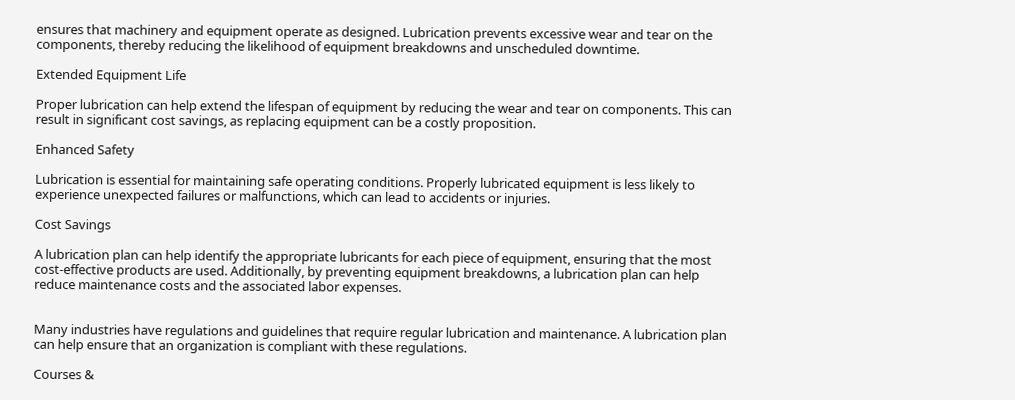ensures that machinery and equipment operate as designed. Lubrication prevents excessive wear and tear on the components, thereby reducing the likelihood of equipment breakdowns and unscheduled downtime.

Extended Equipment Life

Proper lubrication can help extend the lifespan of equipment by reducing the wear and tear on components. This can result in significant cost savings, as replacing equipment can be a costly proposition.

Enhanced Safety

Lubrication is essential for maintaining safe operating conditions. Properly lubricated equipment is less likely to experience unexpected failures or malfunctions, which can lead to accidents or injuries.

Cost Savings

A lubrication plan can help identify the appropriate lubricants for each piece of equipment, ensuring that the most cost-effective products are used. Additionally, by preventing equipment breakdowns, a lubrication plan can help reduce maintenance costs and the associated labor expenses.


Many industries have regulations and guidelines that require regular lubrication and maintenance. A lubrication plan can help ensure that an organization is compliant with these regulations.

Courses &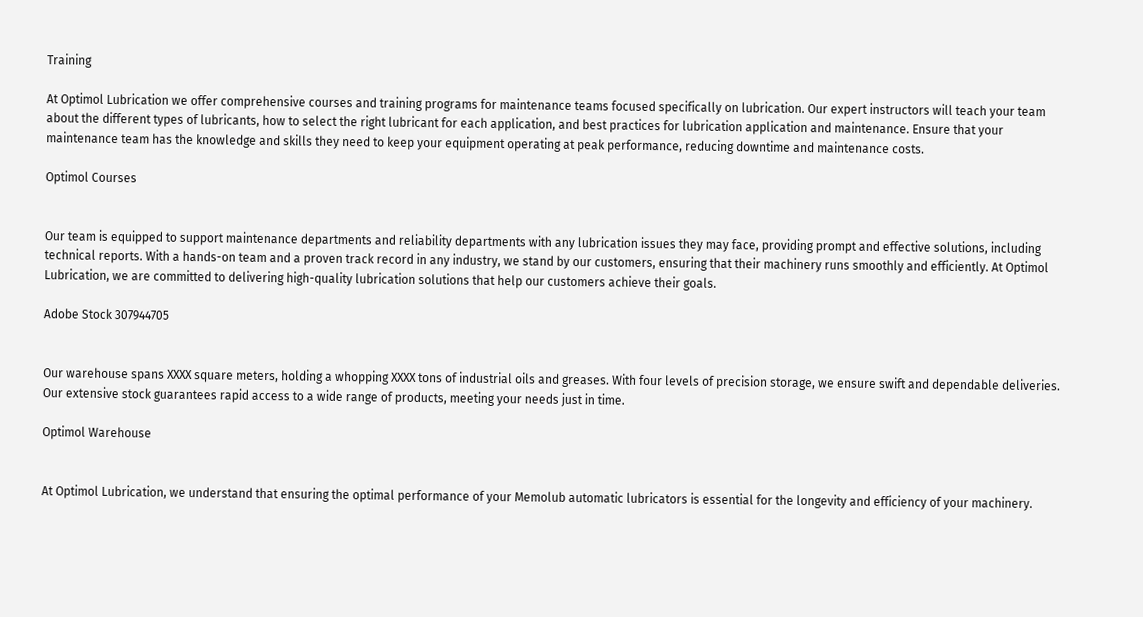Training

At Optimol Lubrication we offer comprehensive courses and training programs for maintenance teams focused specifically on lubrication. Our expert instructors will teach your team about the different types of lubricants, how to select the right lubricant for each application, and best practices for lubrication application and maintenance. Ensure that your maintenance team has the knowledge and skills they need to keep your equipment operating at peak performance, reducing downtime and maintenance costs.

Optimol Courses


Our team is equipped to support maintenance departments and reliability departments with any lubrication issues they may face, providing prompt and effective solutions, including technical reports. With a hands-on team and a proven track record in any industry, we stand by our customers, ensuring that their machinery runs smoothly and efficiently. At Optimol Lubrication, we are committed to delivering high-quality lubrication solutions that help our customers achieve their goals.

Adobe Stock 307944705


Our warehouse spans XXXX square meters, holding a whopping XXXX tons of industrial oils and greases. With four levels of precision storage, we ensure swift and dependable deliveries. Our extensive stock guarantees rapid access to a wide range of products, meeting your needs just in time.

Optimol Warehouse


At Optimol Lubrication, we understand that ensuring the optimal performance of your Memolub automatic lubricators is essential for the longevity and efficiency of your machinery.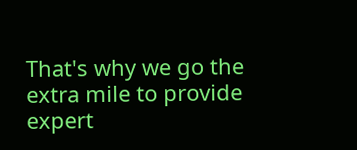That's why we go the extra mile to provide expert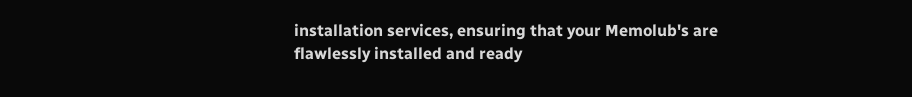installation services, ensuring that your Memolub's are flawlessly installed and ready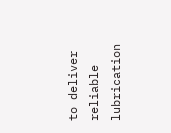to deliver reliable lubrication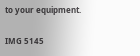to your equipment.

IMG 5145